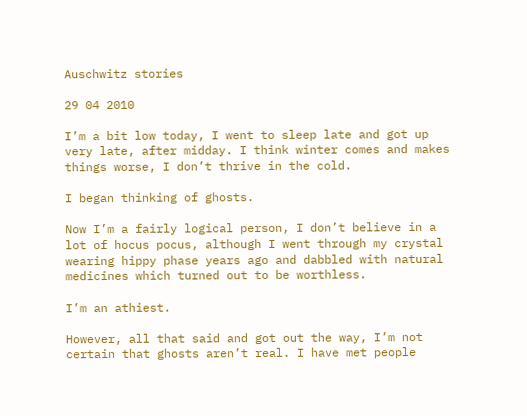Auschwitz stories

29 04 2010

I’m a bit low today, I went to sleep late and got up very late, after midday. I think winter comes and makes things worse, I don’t thrive in the cold.

I began thinking of ghosts.

Now I’m a fairly logical person, I don’t believe in a lot of hocus pocus, although I went through my crystal wearing hippy phase years ago and dabbled with natural medicines which turned out to be worthless.

I’m an athiest.

However, all that said and got out the way, I’m not certain that ghosts aren’t real. I have met people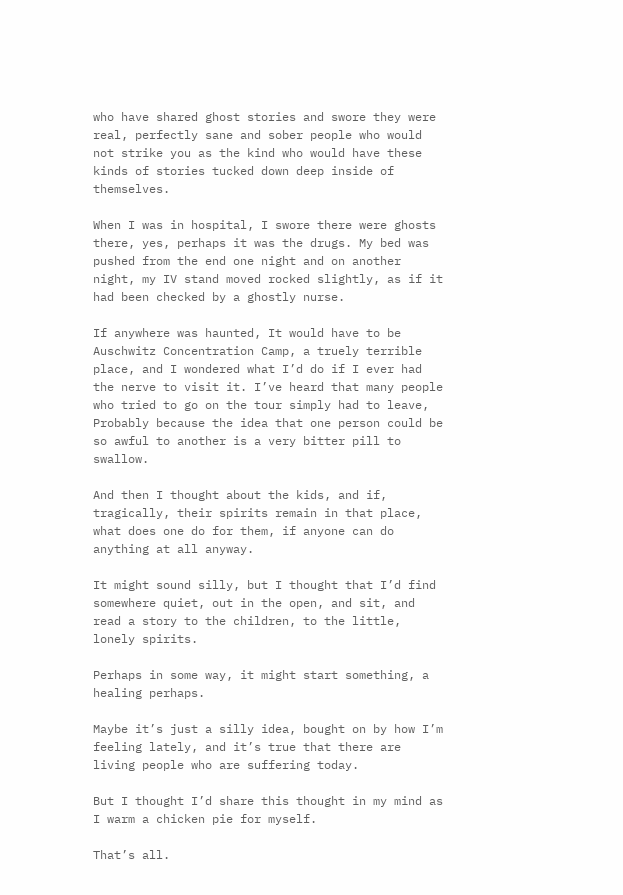who have shared ghost stories and swore they were real, perfectly sane and sober people who would not strike you as the kind who would have these kinds of stories tucked down deep inside of themselves.

When I was in hospital, I swore there were ghosts there, yes, perhaps it was the drugs. My bed was pushed from the end one night and on another night, my IV stand moved rocked slightly, as if it had been checked by a ghostly nurse.

If anywhere was haunted, It would have to be Auschwitz Concentration Camp, a truely terrible place, and I wondered what I’d do if I ever had the nerve to visit it. I’ve heard that many people who tried to go on the tour simply had to leave, Probably because the idea that one person could be so awful to another is a very bitter pill to swallow.

And then I thought about the kids, and if, tragically, their spirits remain in that place, what does one do for them, if anyone can do anything at all anyway.

It might sound silly, but I thought that I’d find somewhere quiet, out in the open, and sit, and read a story to the children, to the little, lonely spirits.

Perhaps in some way, it might start something, a healing perhaps.

Maybe it’s just a silly idea, bought on by how I’m feeling lately, and it’s true that there are living people who are suffering today.

But I thought I’d share this thought in my mind as I warm a chicken pie for myself.

That’s all.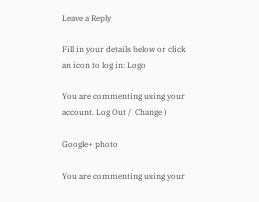Leave a Reply

Fill in your details below or click an icon to log in: Logo

You are commenting using your account. Log Out /  Change )

Google+ photo

You are commenting using your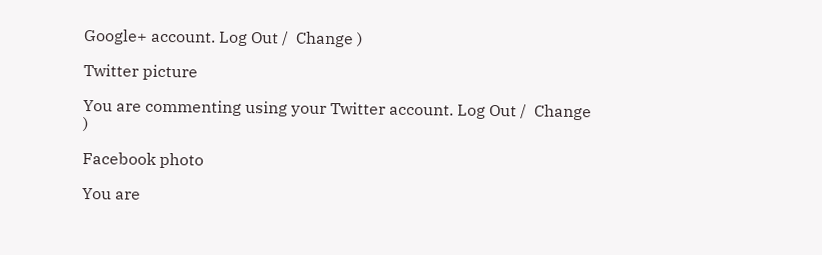Google+ account. Log Out /  Change )

Twitter picture

You are commenting using your Twitter account. Log Out /  Change )

Facebook photo

You are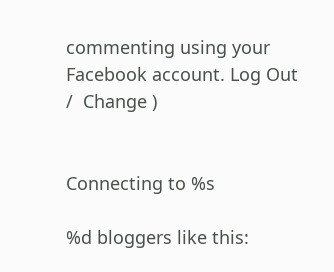commenting using your Facebook account. Log Out /  Change )


Connecting to %s

%d bloggers like this: